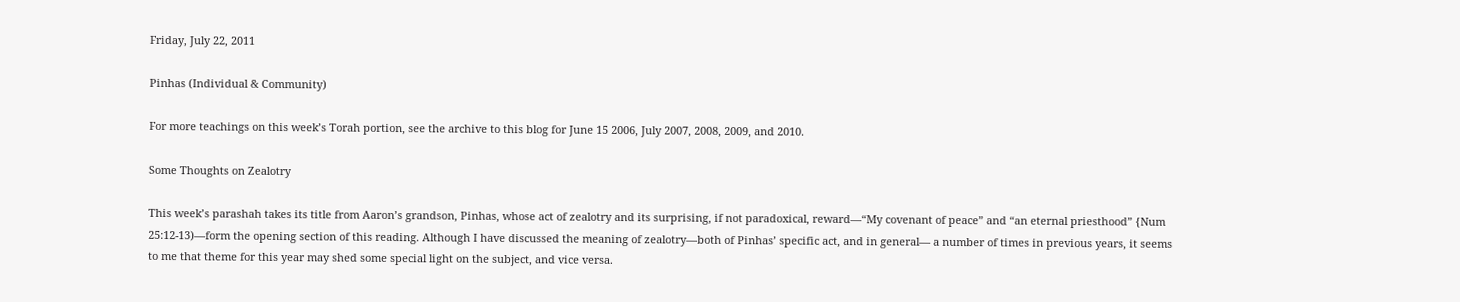Friday, July 22, 2011

Pinhas (Individual & Community)

For more teachings on this week’s Torah portion, see the archive to this blog for June 15 2006, July 2007, 2008, 2009, and 2010.

Some Thoughts on Zealotry

This week’s parashah takes its title from Aaron’s grandson, Pinhas, whose act of zealotry and its surprising, if not paradoxical, reward—“My covenant of peace” and “an eternal priesthood” {Num 25:12-13)—form the opening section of this reading. Although I have discussed the meaning of zealotry—both of Pinhas’ specific act, and in general— a number of times in previous years, it seems to me that theme for this year may shed some special light on the subject, and vice versa.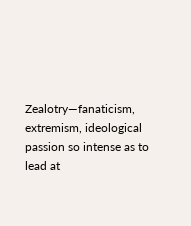Zealotry—fanaticism, extremism, ideological passion so intense as to lead at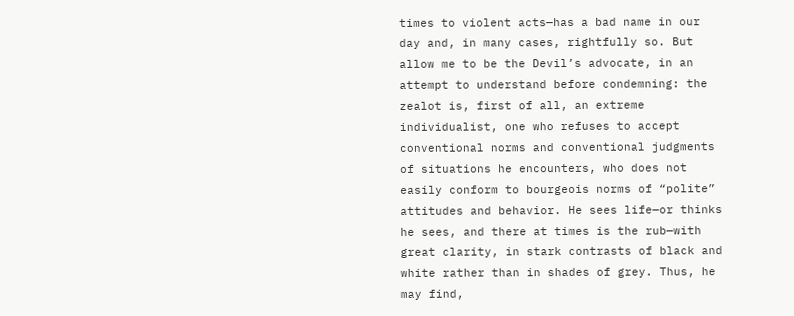times to violent acts—has a bad name in our day and, in many cases, rightfully so. But allow me to be the Devil’s advocate, in an attempt to understand before condemning: the zealot is, first of all, an extreme individualist, one who refuses to accept conventional norms and conventional judgments of situations he encounters, who does not easily conform to bourgeois norms of “polite” attitudes and behavior. He sees life—or thinks he sees, and there at times is the rub—with great clarity, in stark contrasts of black and white rather than in shades of grey. Thus, he may find,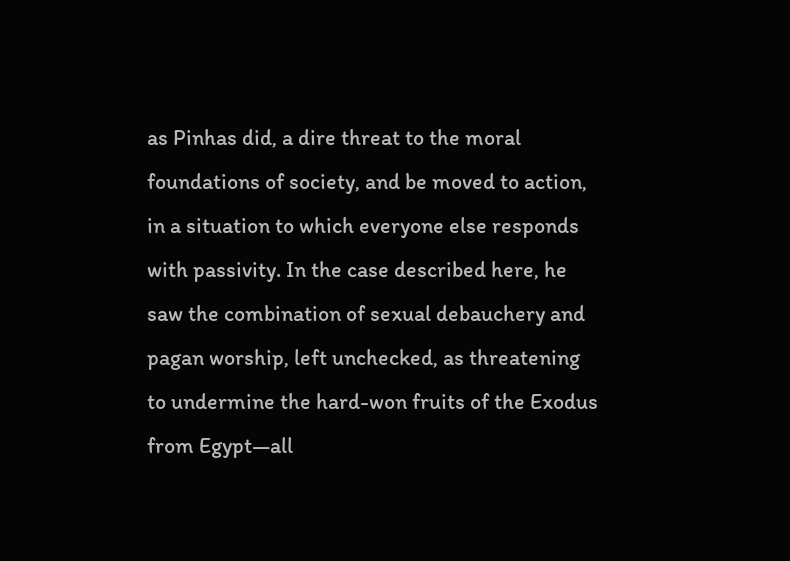as Pinhas did, a dire threat to the moral foundations of society, and be moved to action, in a situation to which everyone else responds with passivity. In the case described here, he saw the combination of sexual debauchery and pagan worship, left unchecked, as threatening to undermine the hard-won fruits of the Exodus from Egypt—all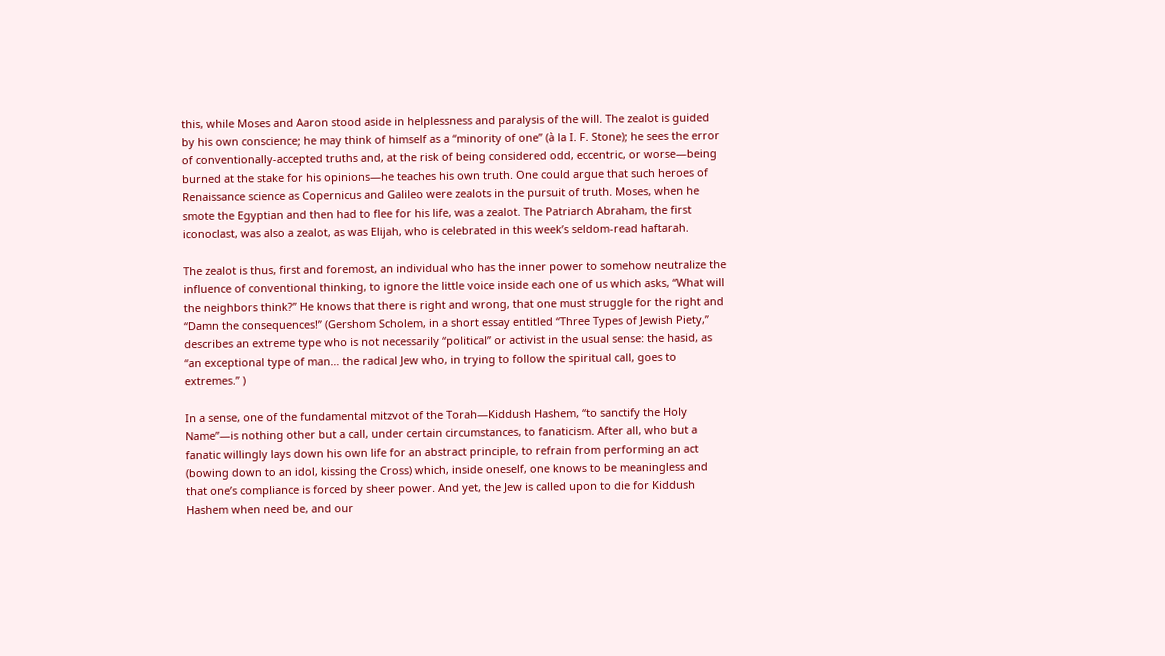this, while Moses and Aaron stood aside in helplessness and paralysis of the will. The zealot is guided by his own conscience; he may think of himself as a “minority of one” (à la I. F. Stone); he sees the error of conventionally-accepted truths and, at the risk of being considered odd, eccentric, or worse—being burned at the stake for his opinions—he teaches his own truth. One could argue that such heroes of Renaissance science as Copernicus and Galileo were zealots in the pursuit of truth. Moses, when he smote the Egyptian and then had to flee for his life, was a zealot. The Patriarch Abraham, the first iconoclast, was also a zealot, as was Elijah, who is celebrated in this week’s seldom-read haftarah.

The zealot is thus, first and foremost, an individual who has the inner power to somehow neutralize the influence of conventional thinking, to ignore the little voice inside each one of us which asks, “What will the neighbors think?” He knows that there is right and wrong, that one must struggle for the right and “Damn the consequences!” (Gershom Scholem, in a short essay entitled “Three Types of Jewish Piety,” describes an extreme type who is not necessarily “political” or activist in the usual sense: the hasid, as “an exceptional type of man… the radical Jew who, in trying to follow the spiritual call, goes to extremes.” )

In a sense, one of the fundamental mitzvot of the Torah—Kiddush Hashem, “to sanctify the Holy Name”—is nothing other but a call, under certain circumstances, to fanaticism. After all, who but a fanatic willingly lays down his own life for an abstract principle, to refrain from performing an act (bowing down to an idol, kissing the Cross) which, inside oneself, one knows to be meaningless and that one’s compliance is forced by sheer power. And yet, the Jew is called upon to die for Kiddush Hashem when need be, and our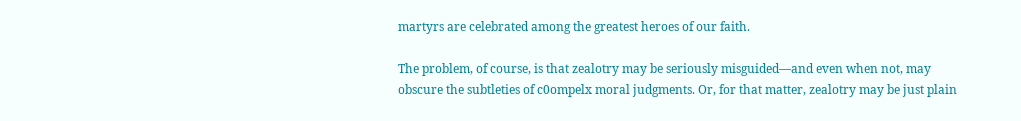martyrs are celebrated among the greatest heroes of our faith.

The problem, of course, is that zealotry may be seriously misguided—and even when not, may obscure the subtleties of c0ompelx moral judgments. Or, for that matter, zealotry may be just plain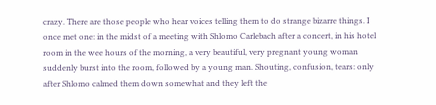crazy. There are those people who hear voices telling them to do strange bizarre things. I once met one: in the midst of a meeting with Shlomo Carlebach after a concert, in his hotel room in the wee hours of the morning, a very beautiful, very pregnant young woman suddenly burst into the room, followed by a young man. Shouting, confusion, tears: only after Shlomo calmed them down somewhat and they left the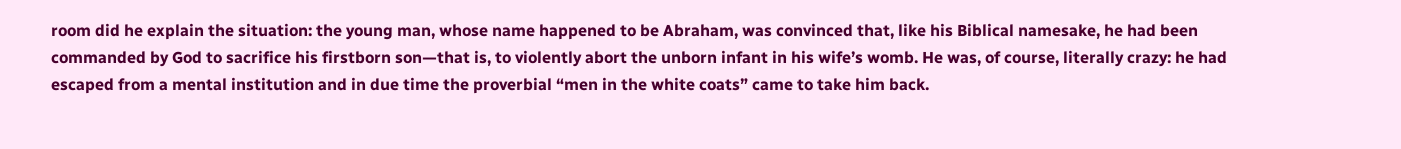room did he explain the situation: the young man, whose name happened to be Abraham, was convinced that, like his Biblical namesake, he had been commanded by God to sacrifice his firstborn son—that is, to violently abort the unborn infant in his wife’s womb. He was, of course, literally crazy: he had escaped from a mental institution and in due time the proverbial “men in the white coats” came to take him back.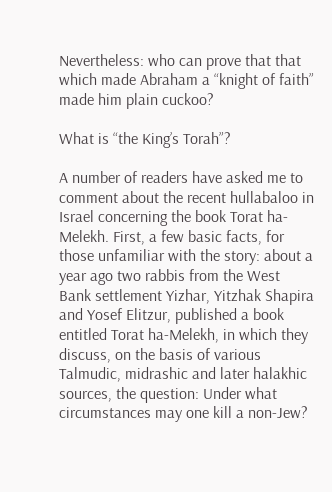Nevertheless: who can prove that that which made Abraham a “knight of faith” made him plain cuckoo?

What is “the King’s Torah”?

A number of readers have asked me to comment about the recent hullabaloo in Israel concerning the book Torat ha-Melekh. First, a few basic facts, for those unfamiliar with the story: about a year ago two rabbis from the West Bank settlement Yizhar, Yitzhak Shapira and Yosef Elitzur, published a book entitled Torat ha-Melekh, in which they discuss, on the basis of various Talmudic, midrashic and later halakhic sources, the question: Under what circumstances may one kill a non-Jew?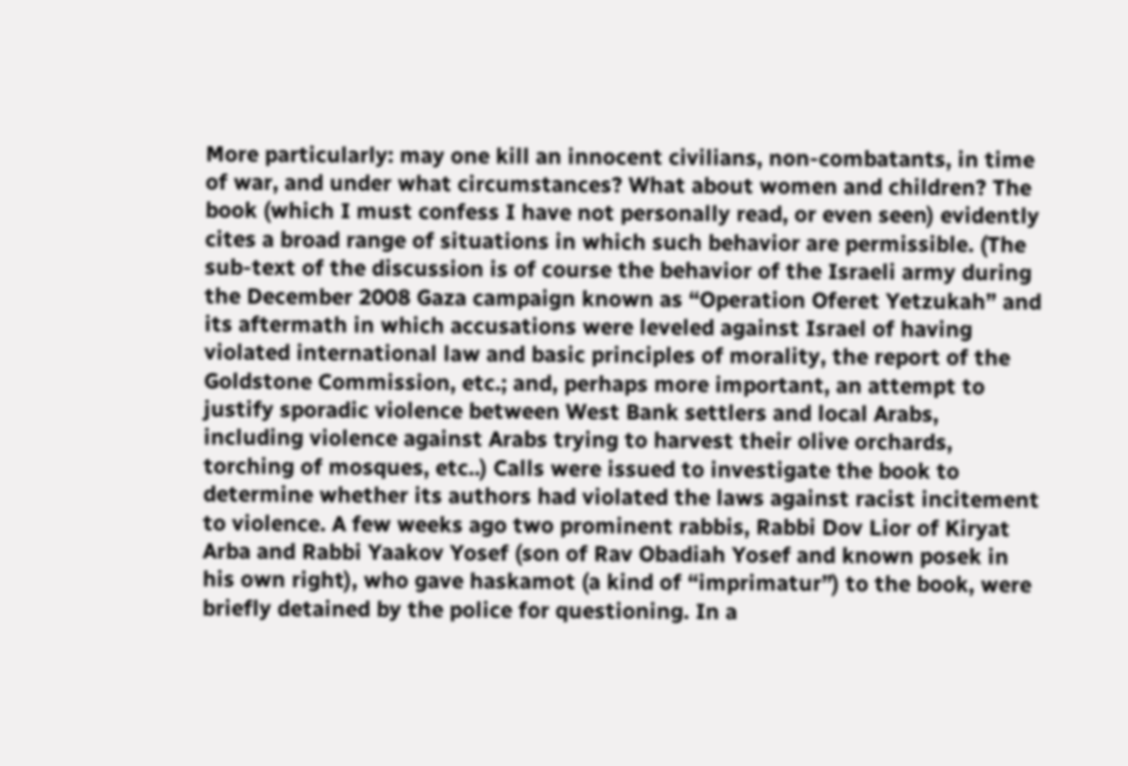More particularly: may one kill an innocent civilians, non-combatants, in time of war, and under what circumstances? What about women and children? The book (which I must confess I have not personally read, or even seen) evidently cites a broad range of situations in which such behavior are permissible. (The sub-text of the discussion is of course the behavior of the Israeli army during the December 2008 Gaza campaign known as “Operation Oferet Yetzukah” and its aftermath in which accusations were leveled against Israel of having violated international law and basic principles of morality, the report of the Goldstone Commission, etc.; and, perhaps more important, an attempt to justify sporadic violence between West Bank settlers and local Arabs, including violence against Arabs trying to harvest their olive orchards, torching of mosques, etc..) Calls were issued to investigate the book to determine whether its authors had violated the laws against racist incitement to violence. A few weeks ago two prominent rabbis, Rabbi Dov Lior of Kiryat Arba and Rabbi Yaakov Yosef (son of Rav Obadiah Yosef and known posek in his own right), who gave haskamot (a kind of “imprimatur”) to the book, were briefly detained by the police for questioning. In a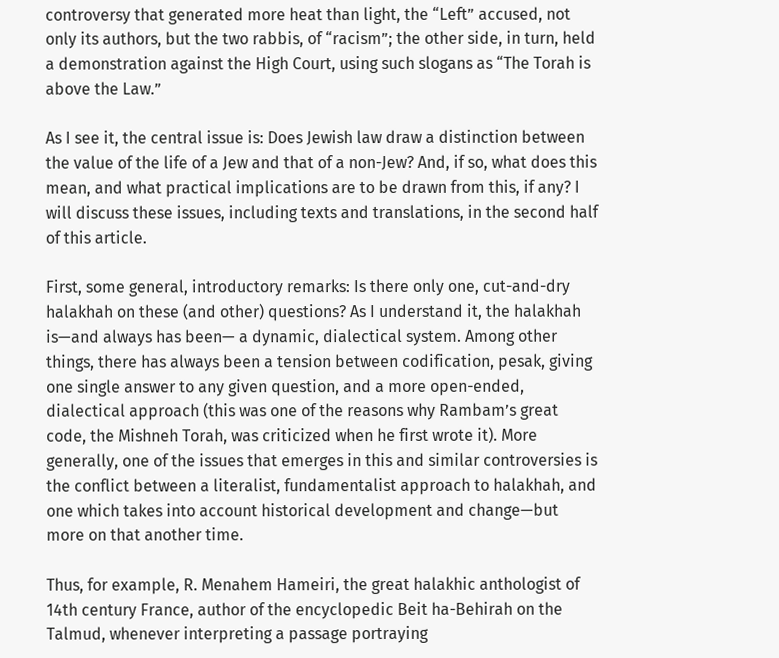controversy that generated more heat than light, the “Left” accused, not only its authors, but the two rabbis, of “racism”; the other side, in turn, held a demonstration against the High Court, using such slogans as “The Torah is above the Law.”

As I see it, the central issue is: Does Jewish law draw a distinction between the value of the life of a Jew and that of a non-Jew? And, if so, what does this mean, and what practical implications are to be drawn from this, if any? I will discuss these issues, including texts and translations, in the second half of this article.

First, some general, introductory remarks: Is there only one, cut-and-dry halakhah on these (and other) questions? As I understand it, the halakhah is—and always has been— a dynamic, dialectical system. Among other things, there has always been a tension between codification, pesak, giving one single answer to any given question, and a more open-ended, dialectical approach (this was one of the reasons why Rambam’s great code, the Mishneh Torah, was criticized when he first wrote it). More generally, one of the issues that emerges in this and similar controversies is the conflict between a literalist, fundamentalist approach to halakhah, and one which takes into account historical development and change—but more on that another time.

Thus, for example, R. Menahem Hameiri, the great halakhic anthologist of 14th century France, author of the encyclopedic Beit ha-Behirah on the Talmud, whenever interpreting a passage portraying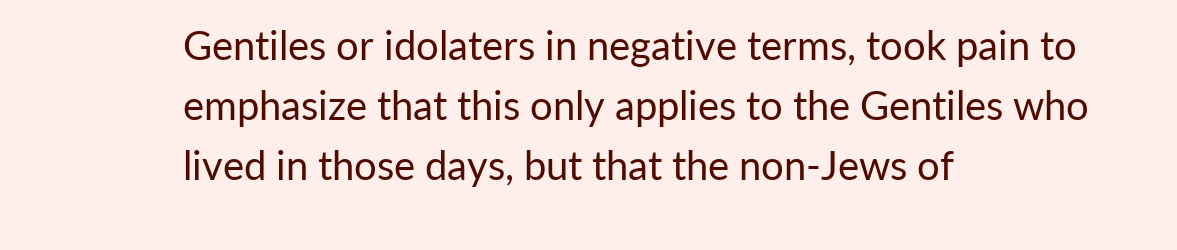Gentiles or idolaters in negative terms, took pain to emphasize that this only applies to the Gentiles who lived in those days, but that the non-Jews of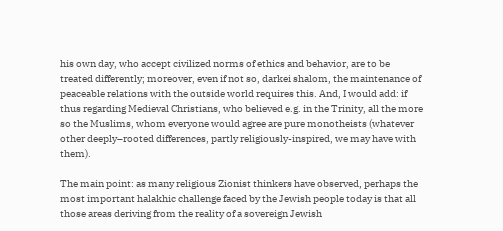his own day, who accept civilized norms of ethics and behavior, are to be treated differently; moreover, even if not so, darkei shalom, the maintenance of peaceable relations with the outside world requires this. And, I would add: if thus regarding Medieval Christians, who believed e.g. in the Trinity, all the more so the Muslims, whom everyone would agree are pure monotheists (whatever other deeply–rooted differences, partly religiously-inspired, we may have with them).

The main point: as many religious Zionist thinkers have observed, perhaps the most important halakhic challenge faced by the Jewish people today is that all those areas deriving from the reality of a sovereign Jewish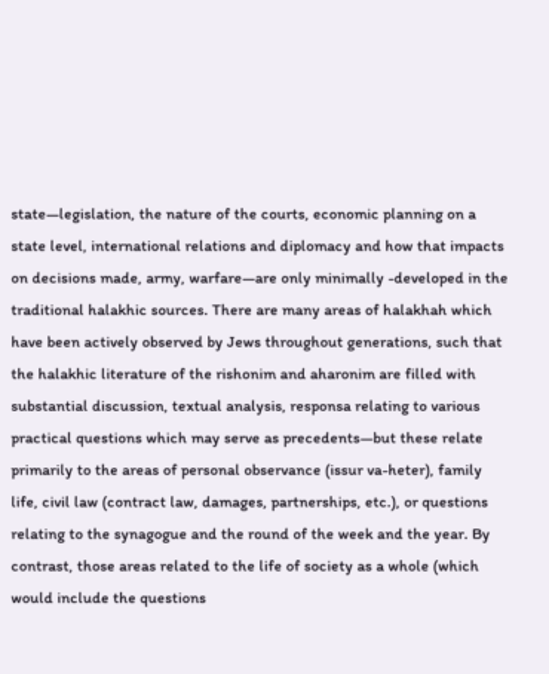state—legislation, the nature of the courts, economic planning on a state level, international relations and diplomacy and how that impacts on decisions made, army, warfare—are only minimally -developed in the traditional halakhic sources. There are many areas of halakhah which have been actively observed by Jews throughout generations, such that the halakhic literature of the rishonim and aharonim are filled with substantial discussion, textual analysis, responsa relating to various practical questions which may serve as precedents—but these relate primarily to the areas of personal observance (issur va-heter), family life, civil law (contract law, damages, partnerships, etc.), or questions relating to the synagogue and the round of the week and the year. By contrast, those areas related to the life of society as a whole (which would include the questions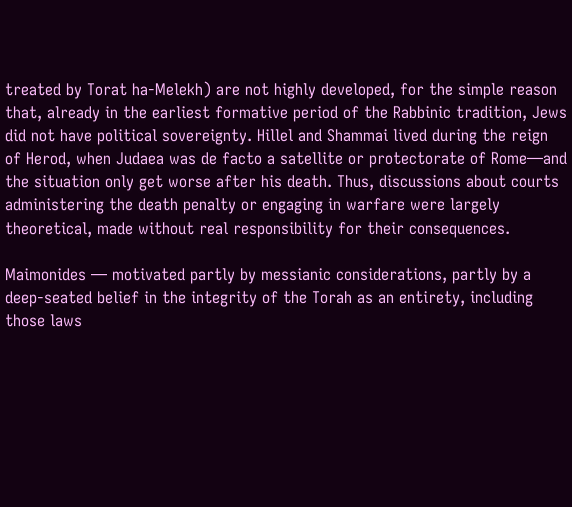treated by Torat ha-Melekh) are not highly developed, for the simple reason that, already in the earliest formative period of the Rabbinic tradition, Jews did not have political sovereignty. Hillel and Shammai lived during the reign of Herod, when Judaea was de facto a satellite or protectorate of Rome—and the situation only get worse after his death. Thus, discussions about courts administering the death penalty or engaging in warfare were largely theoretical, made without real responsibility for their consequences.

Maimonides — motivated partly by messianic considerations, partly by a deep-seated belief in the integrity of the Torah as an entirety, including those laws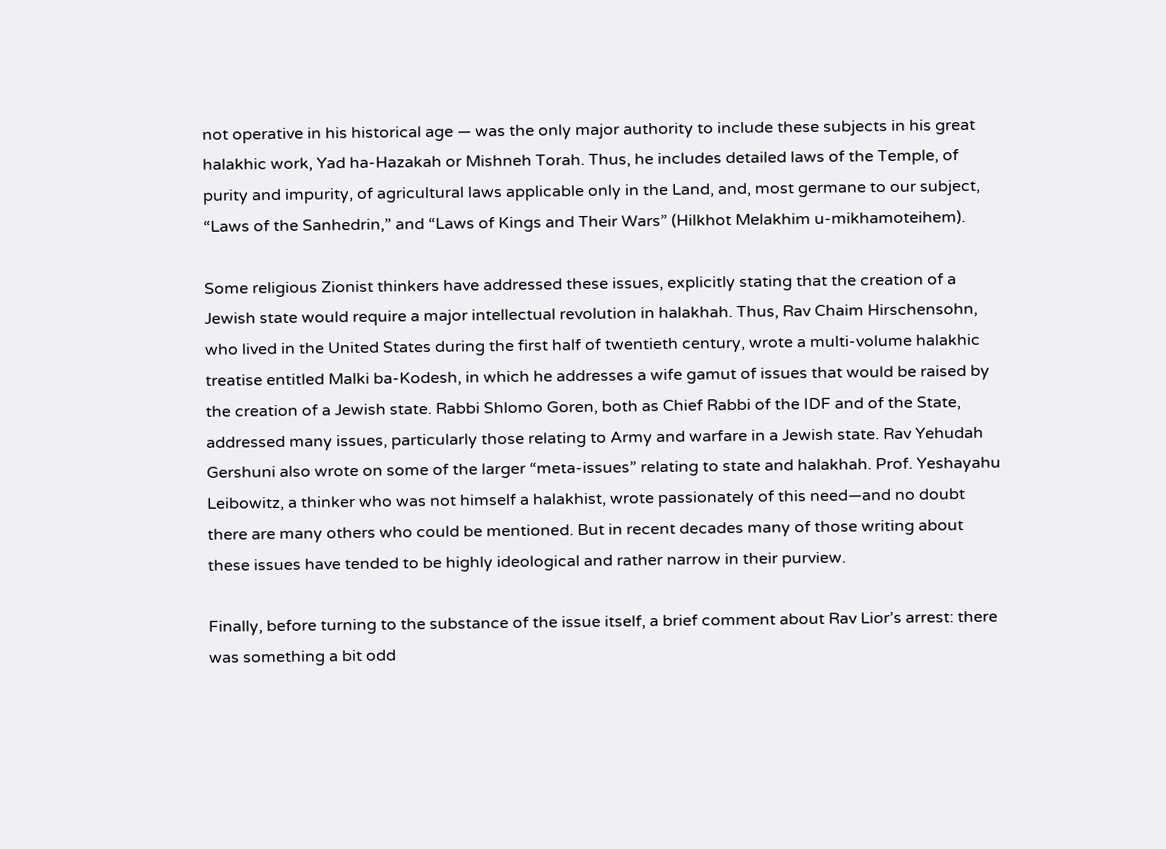not operative in his historical age — was the only major authority to include these subjects in his great halakhic work, Yad ha-Hazakah or Mishneh Torah. Thus, he includes detailed laws of the Temple, of purity and impurity, of agricultural laws applicable only in the Land, and, most germane to our subject, “Laws of the Sanhedrin,” and “Laws of Kings and Their Wars” (Hilkhot Melakhim u-mikhamoteihem).

Some religious Zionist thinkers have addressed these issues, explicitly stating that the creation of a Jewish state would require a major intellectual revolution in halakhah. Thus, Rav Chaim Hirschensohn, who lived in the United States during the first half of twentieth century, wrote a multi-volume halakhic treatise entitled Malki ba-Kodesh, in which he addresses a wife gamut of issues that would be raised by the creation of a Jewish state. Rabbi Shlomo Goren, both as Chief Rabbi of the IDF and of the State, addressed many issues, particularly those relating to Army and warfare in a Jewish state. Rav Yehudah Gershuni also wrote on some of the larger “meta-issues” relating to state and halakhah. Prof. Yeshayahu Leibowitz, a thinker who was not himself a halakhist, wrote passionately of this need—and no doubt there are many others who could be mentioned. But in recent decades many of those writing about these issues have tended to be highly ideological and rather narrow in their purview.

Finally, before turning to the substance of the issue itself, a brief comment about Rav Lior’s arrest: there was something a bit odd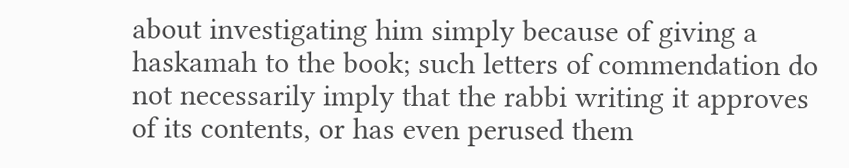about investigating him simply because of giving a haskamah to the book; such letters of commendation do not necessarily imply that the rabbi writing it approves of its contents, or has even perused them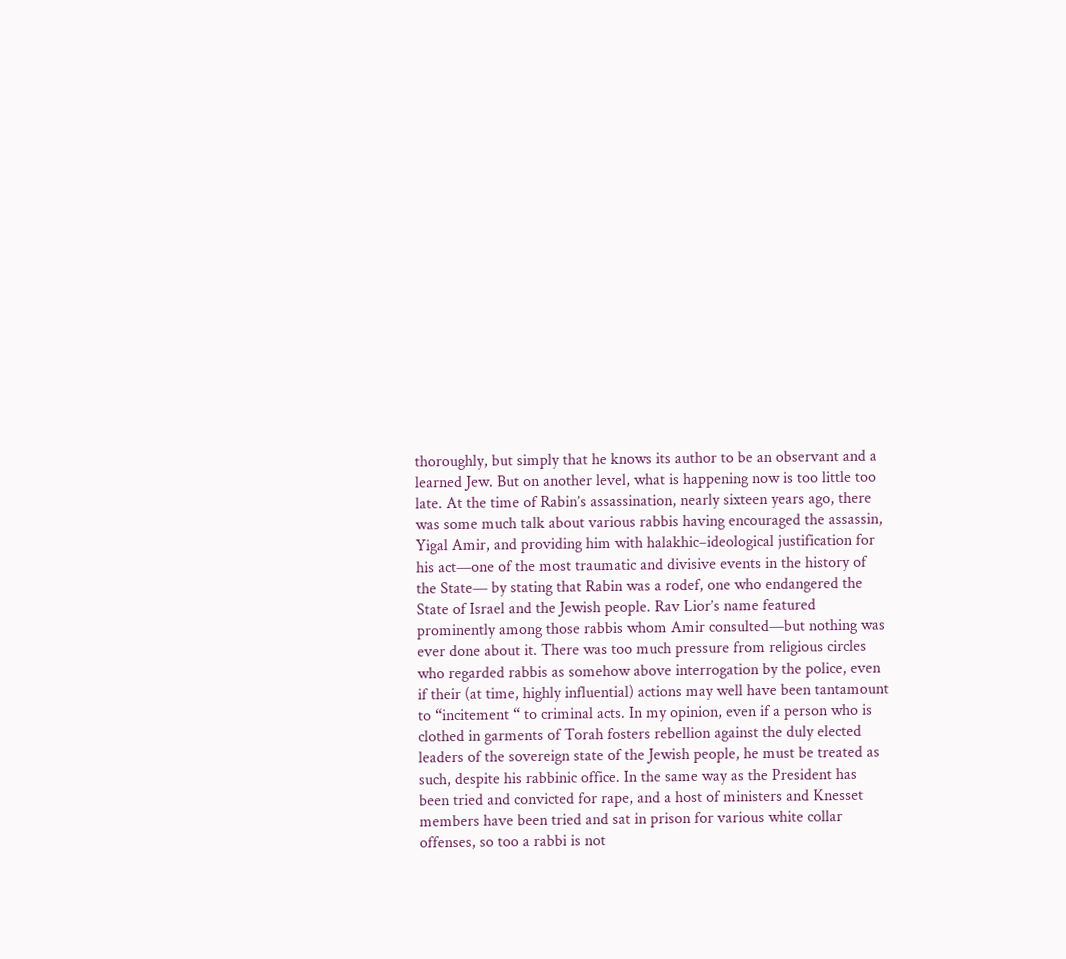thoroughly, but simply that he knows its author to be an observant and a learned Jew. But on another level, what is happening now is too little too late. At the time of Rabin’s assassination, nearly sixteen years ago, there was some much talk about various rabbis having encouraged the assassin, Yigal Amir, and providing him with halakhic–ideological justification for his act—one of the most traumatic and divisive events in the history of the State— by stating that Rabin was a rodef, one who endangered the State of Israel and the Jewish people. Rav Lior’s name featured prominently among those rabbis whom Amir consulted—but nothing was ever done about it. There was too much pressure from religious circles who regarded rabbis as somehow above interrogation by the police, even if their (at time, highly influential) actions may well have been tantamount to “incitement “ to criminal acts. In my opinion, even if a person who is clothed in garments of Torah fosters rebellion against the duly elected leaders of the sovereign state of the Jewish people, he must be treated as such, despite his rabbinic office. In the same way as the President has been tried and convicted for rape, and a host of ministers and Knesset members have been tried and sat in prison for various white collar offenses, so too a rabbi is not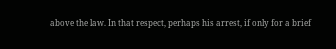above the law. In that respect, perhaps his arrest, if only for a brief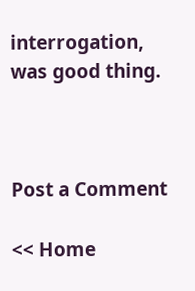interrogation, was good thing.



Post a Comment

<< Home